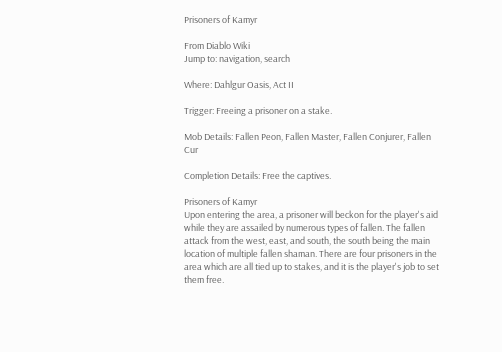Prisoners of Kamyr

From Diablo Wiki
Jump to: navigation, search

Where: Dahlgur Oasis, Act II

Trigger: Freeing a prisoner on a stake.

Mob Details: Fallen Peon, Fallen Master, Fallen Conjurer, Fallen Cur

Completion Details: Free the captives.

Prisoners of Kamyr
Upon entering the area, a prisoner will beckon for the player's aid while they are assailed by numerous types of fallen. The fallen attack from the west, east, and south, the south being the main location of multiple fallen shaman. There are four prisoners in the area which are all tied up to stakes, and it is the player's job to set them free.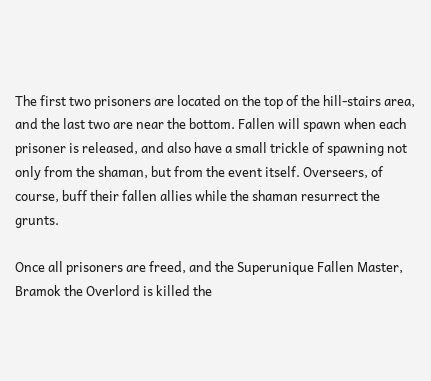The first two prisoners are located on the top of the hill-stairs area, and the last two are near the bottom. Fallen will spawn when each prisoner is released, and also have a small trickle of spawning not only from the shaman, but from the event itself. Overseers, of course, buff their fallen allies while the shaman resurrect the grunts.

Once all prisoners are freed, and the Superunique Fallen Master, Bramok the Overlord is killed the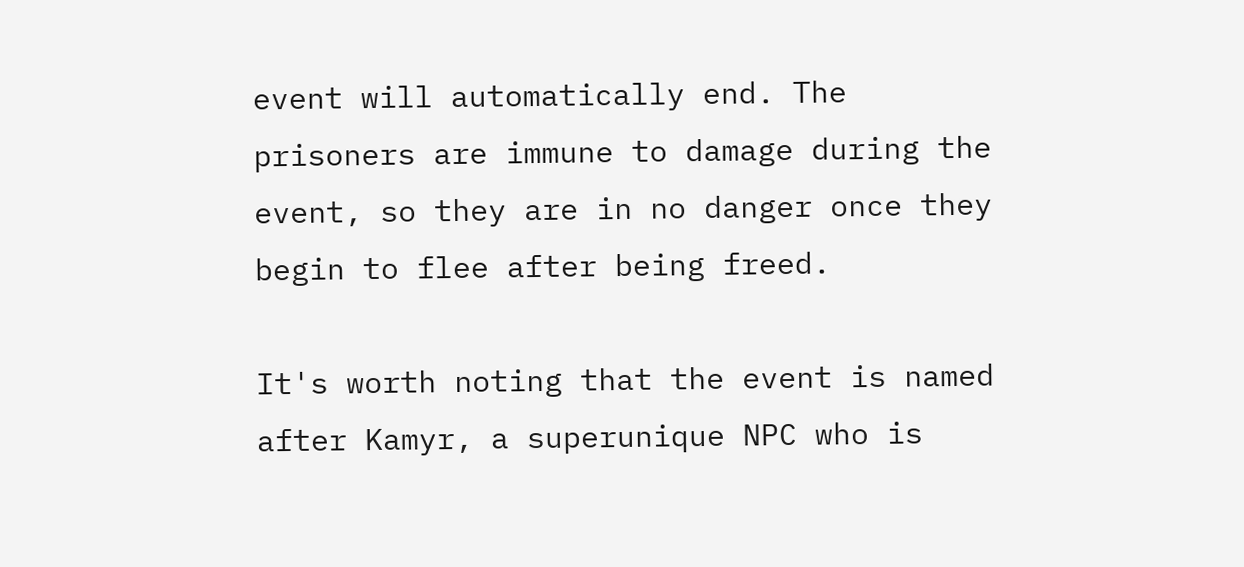event will automatically end. The prisoners are immune to damage during the event, so they are in no danger once they begin to flee after being freed.

It's worth noting that the event is named after Kamyr, a superunique NPC who is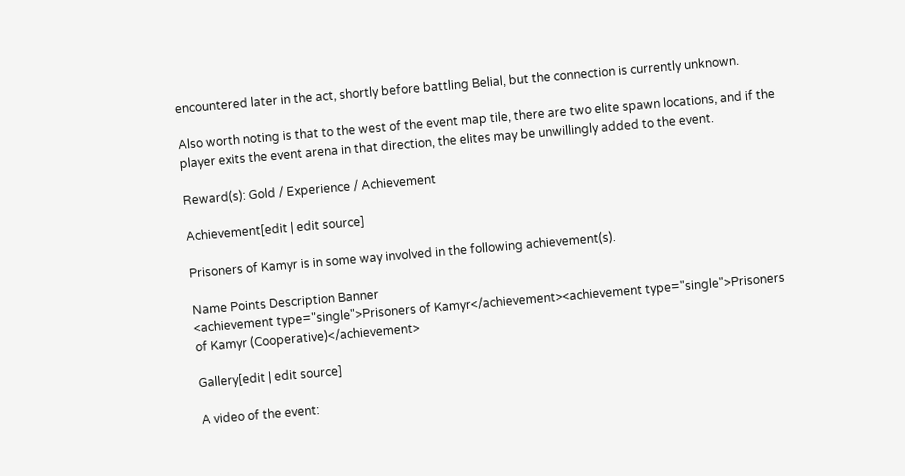encountered later in the act, shortly before battling Belial, but the connection is currently unknown.

Also worth noting is that to the west of the event map tile, there are two elite spawn locations, and if the player exits the event arena in that direction, the elites may be unwillingly added to the event.

Reward(s): Gold / Experience / Achievement

Achievement[edit | edit source]

Prisoners of Kamyr is in some way involved in the following achievement(s).

Name Points Description Banner
<achievement type="single">Prisoners of Kamyr</achievement><achievement type="single">Prisoners of Kamyr (Cooperative)</achievement>

Gallery[edit | edit source]

A video of the event: